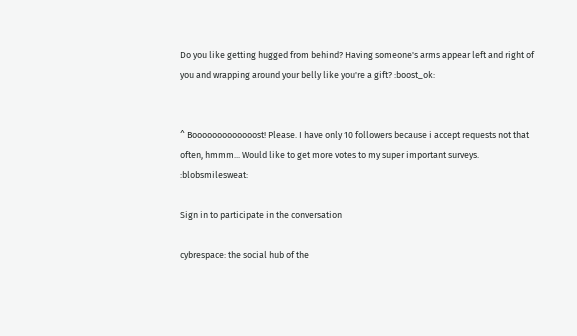Do you like getting hugged from behind? Having someone's arms appear left and right of you and wrapping around your belly like you're a gift? :boost_ok:


^ Booooooooooooost! Please. I have only 10 followers because i accept requests not that often, hmmm... Would like to get more votes to my super important surveys. :blobsmilesweat:

Sign in to participate in the conversation

cybrespace: the social hub of the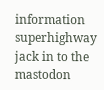information superhighway jack in to the mastodon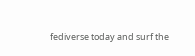fediverse today and surf the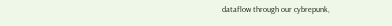dataflow through our cybrepunk,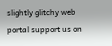slightly glitchy web portal support us on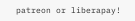patreon or liberapay!